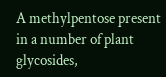A methylpentose present in a number of plant glycosides,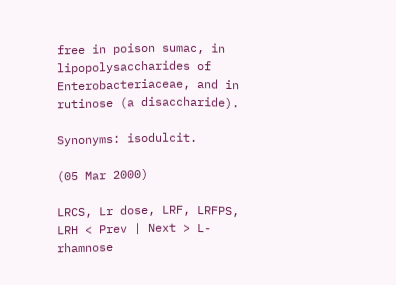free in poison sumac, in lipopolysaccharides of Enterobacteriaceae, and in rutinose (a disaccharide).

Synonyms: isodulcit.

(05 Mar 2000)

LRCS, Lr dose, LRF, LRFPS, LRH < Prev | Next > L-rhamnose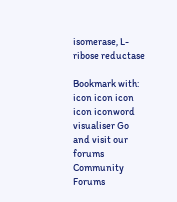isomerase, L-ribose reductase

Bookmark with: icon icon icon icon iconword visualiser Go and visit our forums Community Forums